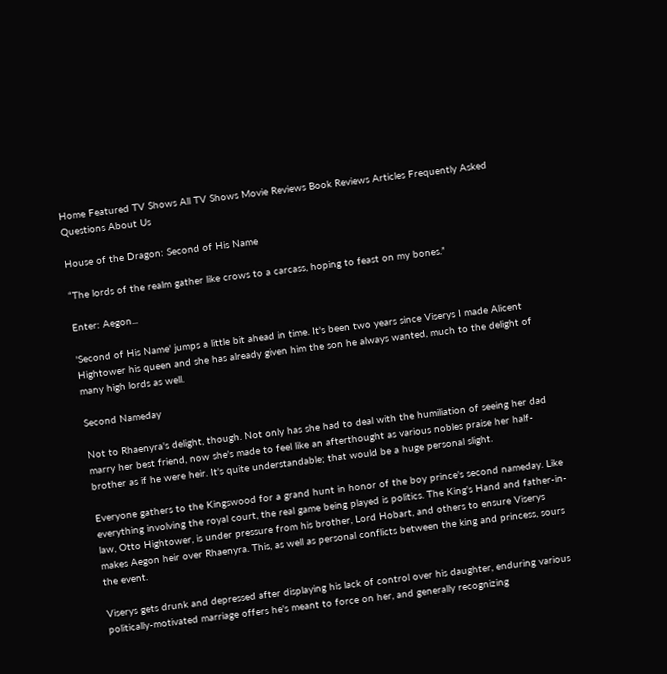Home Featured TV Shows All TV Shows Movie Reviews Book Reviews Articles Frequently Asked Questions About Us

House of the Dragon: Second of His Name

“The lords of the realm gather like crows to a carcass, hoping to feast on my bones.”

Enter: Aegon...

'Second of His Name' jumps a little bit ahead in time. It's been two years since Viserys I made Alicent Hightower his queen and she has already given him the son he always wanted, much to the delight of many high lords as well.

Second Nameday

Not to Rhaenyra's delight, though. Not only has she had to deal with the humiliation of seeing her dad marry her best friend, now she's made to feel like an afterthought as various nobles praise her half-brother as if he were heir. It's quite understandable; that would be a huge personal slight.

Everyone gathers to the Kingswood for a grand hunt in honor of the boy prince's second nameday. Like everything involving the royal court, the real game being played is politics. The King's Hand and father-in-law, Otto Hightower, is under pressure from his brother, Lord Hobart, and others to ensure Viserys makes Aegon heir over Rhaenyra. This, as well as personal conflicts between the king and princess, sours the event.

Viserys gets drunk and depressed after displaying his lack of control over his daughter, enduring various politically-motivated marriage offers he's meant to force on her, and generally recognizing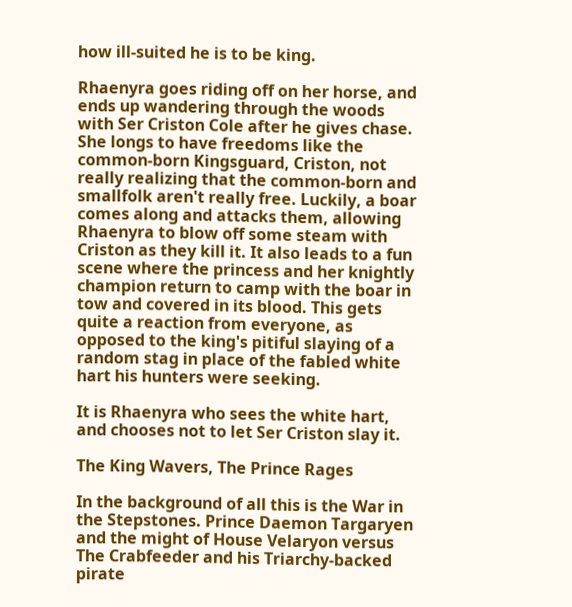how ill-suited he is to be king.

Rhaenyra goes riding off on her horse, and ends up wandering through the woods with Ser Criston Cole after he gives chase. She longs to have freedoms like the common-born Kingsguard, Criston, not really realizing that the common-born and smallfolk aren't really free. Luckily, a boar comes along and attacks them, allowing Rhaenyra to blow off some steam with Criston as they kill it. It also leads to a fun scene where the princess and her knightly champion return to camp with the boar in tow and covered in its blood. This gets quite a reaction from everyone, as opposed to the king's pitiful slaying of a random stag in place of the fabled white hart his hunters were seeking.

It is Rhaenyra who sees the white hart, and chooses not to let Ser Criston slay it.

The King Wavers, The Prince Rages

In the background of all this is the War in the Stepstones. Prince Daemon Targaryen and the might of House Velaryon versus The Crabfeeder and his Triarchy-backed pirate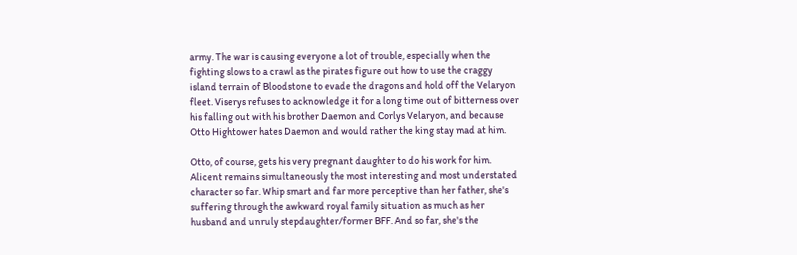army. The war is causing everyone a lot of trouble, especially when the fighting slows to a crawl as the pirates figure out how to use the craggy island terrain of Bloodstone to evade the dragons and hold off the Velaryon fleet. Viserys refuses to acknowledge it for a long time out of bitterness over his falling out with his brother Daemon and Corlys Velaryon, and because Otto Hightower hates Daemon and would rather the king stay mad at him.

Otto, of course, gets his very pregnant daughter to do his work for him. Alicent remains simultaneously the most interesting and most understated character so far. Whip smart and far more perceptive than her father, she's suffering through the awkward royal family situation as much as her husband and unruly stepdaughter/former BFF. And so far, she's the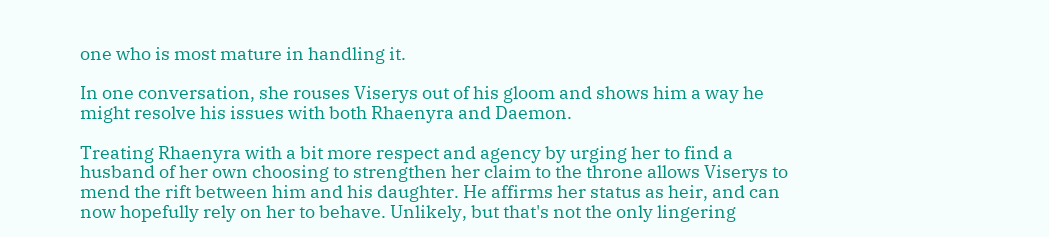one who is most mature in handling it.

In one conversation, she rouses Viserys out of his gloom and shows him a way he might resolve his issues with both Rhaenyra and Daemon.

Treating Rhaenyra with a bit more respect and agency by urging her to find a husband of her own choosing to strengthen her claim to the throne allows Viserys to mend the rift between him and his daughter. He affirms her status as heir, and can now hopefully rely on her to behave. Unlikely, but that's not the only lingering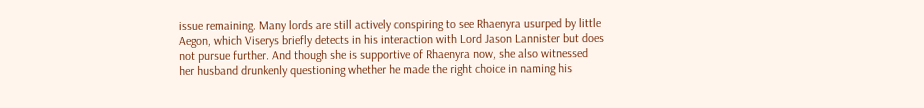issue remaining. Many lords are still actively conspiring to see Rhaenyra usurped by little Aegon, which Viserys briefly detects in his interaction with Lord Jason Lannister but does not pursue further. And though she is supportive of Rhaenyra now, she also witnessed her husband drunkenly questioning whether he made the right choice in naming his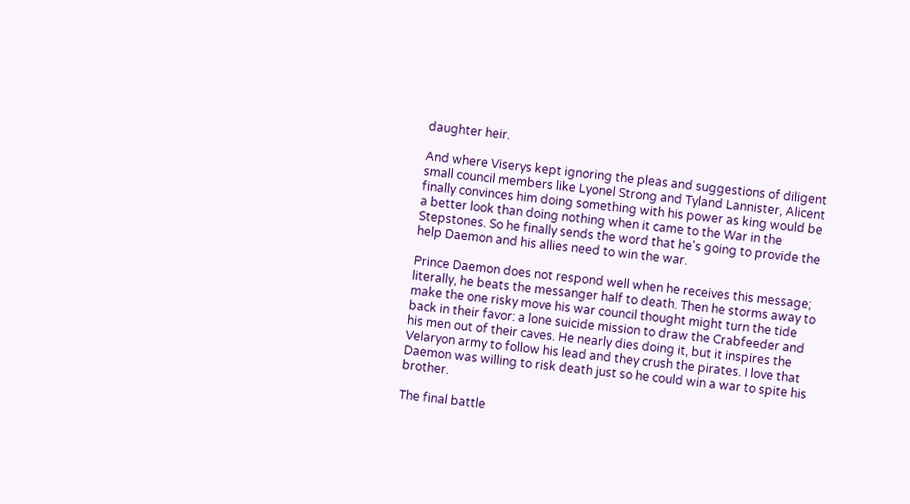daughter heir.

And where Viserys kept ignoring the pleas and suggestions of diligent small council members like Lyonel Strong and Tyland Lannister, Alicent finally convinces him doing something with his power as king would be a better look than doing nothing when it came to the War in the Stepstones. So he finally sends the word that he's going to provide the help Daemon and his allies need to win the war.

Prince Daemon does not respond well when he receives this message; literally, he beats the messanger half to death. Then he storms away to make the one risky move his war council thought might turn the tide back in their favor: a lone suicide mission to draw the Crabfeeder and his men out of their caves. He nearly dies doing it, but it inspires the Velaryon army to follow his lead and they crush the pirates. I love that Daemon was willing to risk death just so he could win a war to spite his brother.

The final battle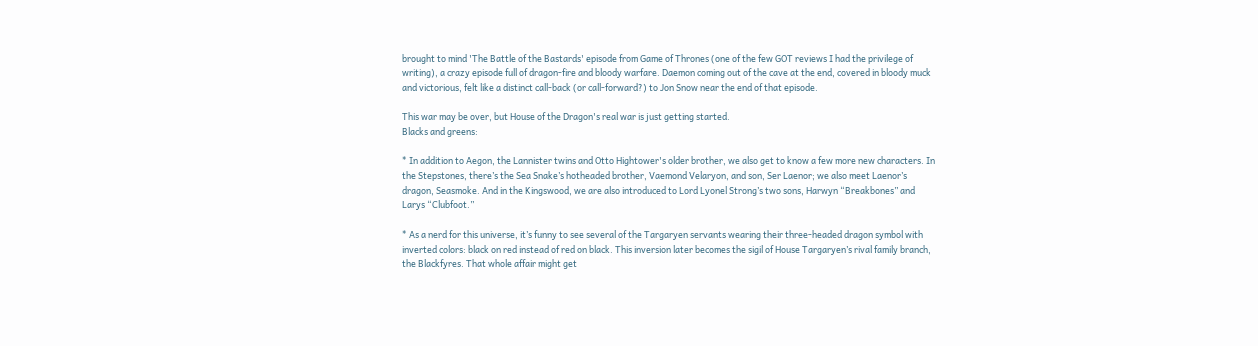brought to mind 'The Battle of the Bastards' episode from Game of Thrones (one of the few GOT reviews I had the privilege of writing), a crazy episode full of dragon-fire and bloody warfare. Daemon coming out of the cave at the end, covered in bloody muck and victorious, felt like a distinct call-back (or call-forward?) to Jon Snow near the end of that episode.

This war may be over, but House of the Dragon's real war is just getting started.
Blacks and greens:

* In addition to Aegon, the Lannister twins and Otto Hightower's older brother, we also get to know a few more new characters. In the Stepstones, there’s the Sea Snake’s hotheaded brother, Vaemond Velaryon, and son, Ser Laenor; we also meet Laenor’s dragon, Seasmoke. And in the Kingswood, we are also introduced to Lord Lyonel Strong’s two sons, Harwyn “Breakbones” and Larys “Clubfoot.”

* As a nerd for this universe, it’s funny to see several of the Targaryen servants wearing their three-headed dragon symbol with inverted colors: black on red instead of red on black. This inversion later becomes the sigil of House Targaryen’s rival family branch, the Blackfyres. That whole affair might get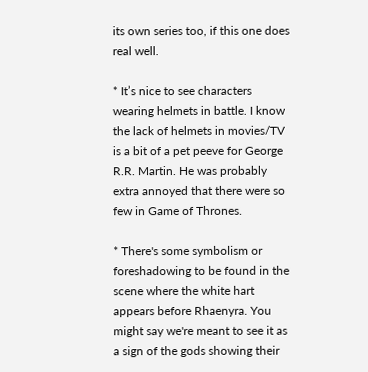its own series too, if this one does real well.

* It’s nice to see characters wearing helmets in battle. I know the lack of helmets in movies/TV is a bit of a pet peeve for George R.R. Martin. He was probably extra annoyed that there were so few in Game of Thrones.

* There's some symbolism or foreshadowing to be found in the scene where the white hart appears before Rhaenyra. You might say we're meant to see it as a sign of the gods showing their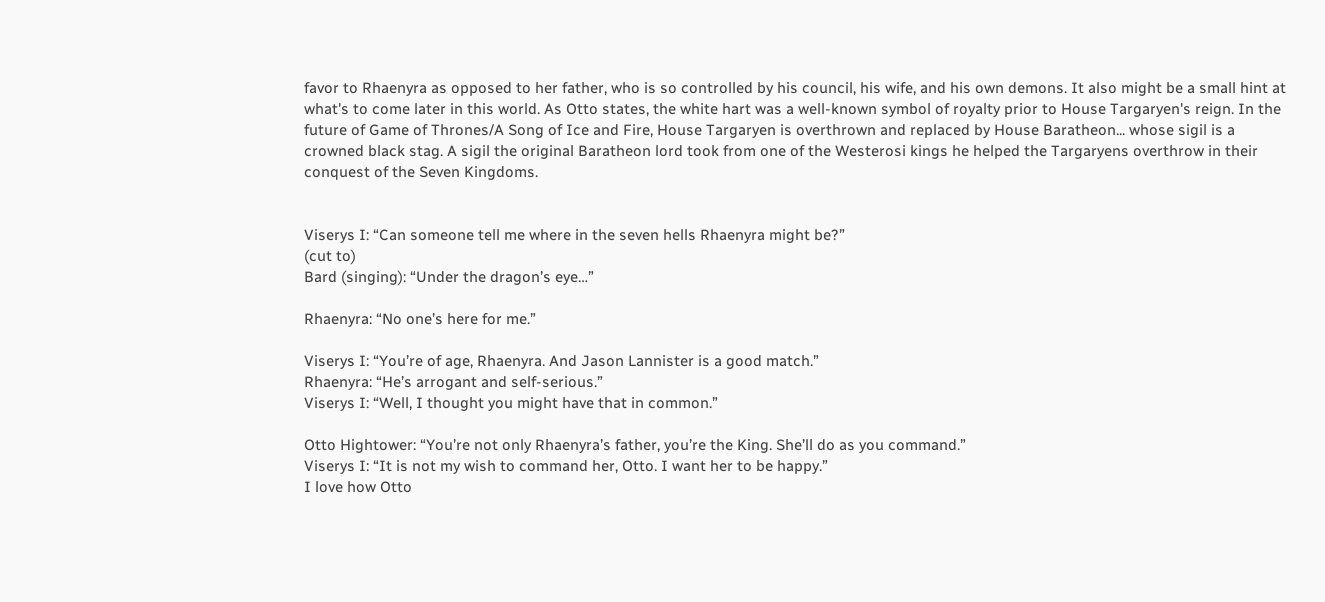favor to Rhaenyra as opposed to her father, who is so controlled by his council, his wife, and his own demons. It also might be a small hint at what's to come later in this world. As Otto states, the white hart was a well-known symbol of royalty prior to House Targaryen's reign. In the future of Game of Thrones/A Song of Ice and Fire, House Targaryen is overthrown and replaced by House Baratheon... whose sigil is a crowned black stag. A sigil the original Baratheon lord took from one of the Westerosi kings he helped the Targaryens overthrow in their conquest of the Seven Kingdoms.


Viserys I: “Can someone tell me where in the seven hells Rhaenyra might be?”
(cut to)
Bard (singing): “Under the dragon’s eye…”

Rhaenyra: “No one’s here for me.”

Viserys I: “You’re of age, Rhaenyra. And Jason Lannister is a good match.”
Rhaenyra: “He’s arrogant and self-serious.”
Viserys I: “Well, I thought you might have that in common.”

Otto Hightower: “You’re not only Rhaenyra’s father, you’re the King. She’ll do as you command.”
Viserys I: “It is not my wish to command her, Otto. I want her to be happy.”
I love how Otto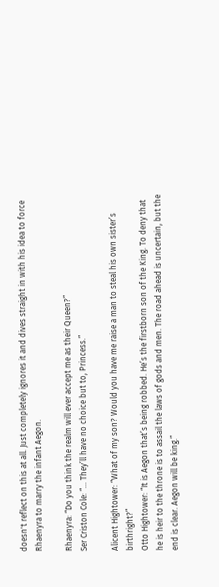doesn't reflect on this at all. Just completely ignores it and dives straight in with his idea to force Rhaenyra to marry the infant Aegon.

Rhaenyra: “Do you think the realm will ever accept me as their Queen?”
Ser Criston Cole: “... They’ll have no choice but to, Princess.”

Alicent Hightower: “What of my son? Would you have me raise a man to steal his own sister’s birthright?”
Otto Hightower: “It is Aegon that’s being robbed. He’s the firstborn son of the King. To deny that he is heir to the throne is to assail the laws of gods and men. The road ahead is uncertain, but the end is clear. Aegon will be king.”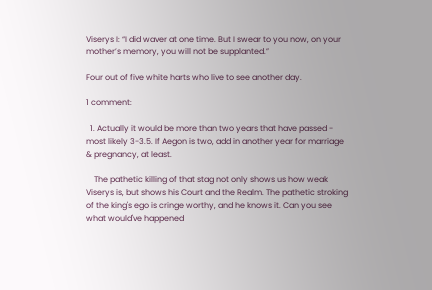Viserys I: “I did waver at one time. But I swear to you now, on your mother’s memory, you will not be supplanted.”

Four out of five white harts who live to see another day.

1 comment:

  1. Actually it would be more than two years that have passed - most likely 3-3.5. If Aegon is two, add in another year for marriage & pregnancy, at least.

    The pathetic killing of that stag not only shows us how weak Viserys is, but shows his Court and the Realm. The pathetic stroking of the king's ego is cringe worthy, and he knows it. Can you see what would've happened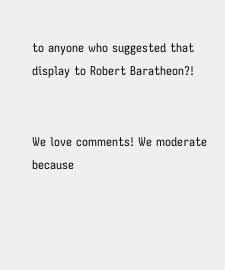to anyone who suggested that display to Robert Baratheon?!


We love comments! We moderate because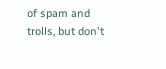of spam and trolls, but don't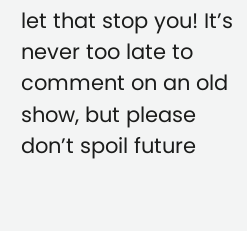let that stop you! It’s never too late to comment on an old show, but please don’t spoil future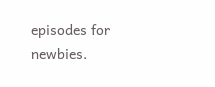episodes for newbies.